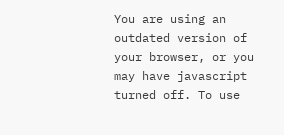You are using an outdated version of your browser, or you may have javascript turned off. To use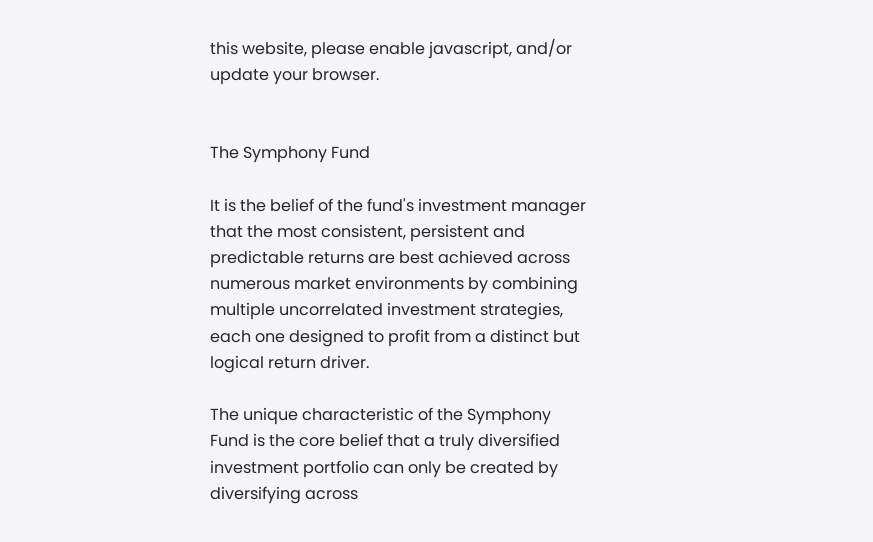this website, please enable javascript, and/or update your browser.


The Symphony Fund

It is the belief of the fund's investment manager that the most consistent, persistent and predictable returns are best achieved across numerous market environments by combining multiple uncorrelated investment strategies, each one designed to profit from a distinct but logical return driver.

The unique characteristic of the Symphony Fund is the core belief that a truly diversified investment portfolio can only be created by diversifying across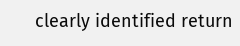clearly identified return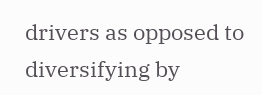drivers as opposed to diversifying by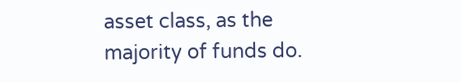asset class, as the majority of funds do.